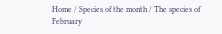Home / Species of the month / The species of February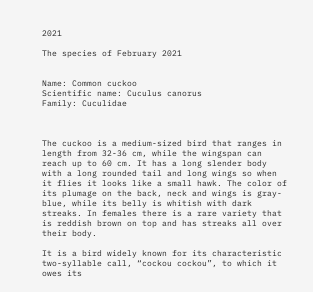2021

The species of February 2021


Name: Common cuckoo
Scientific name: Cuculus canorus
Family: Cuculidae



The cuckoo is a medium-sized bird that ranges in length from 32-36 cm, while the wingspan can reach up to 60 cm. It has a long slender body with a long rounded tail and long wings so when it flies it looks like a small hawk. The color of its plumage on the back, neck and wings is gray-blue, while its belly is whitish with dark streaks. In females there is a rare variety that is reddish brown on top and has streaks all over their body.

It is a bird widely known for its characteristic two-syllable call, “cockou cockou”, to which it owes its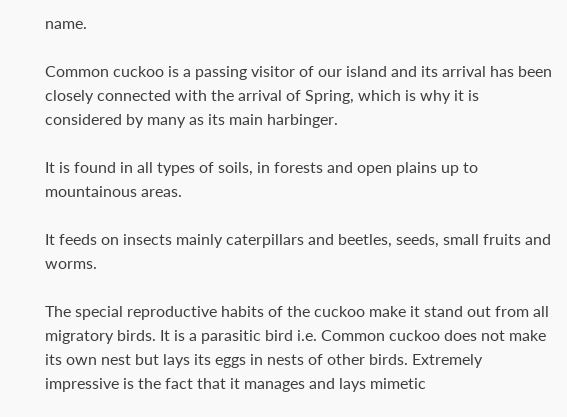name.

Common cuckoo is a passing visitor of our island and its arrival has been closely connected with the arrival of Spring, which is why it is considered by many as its main harbinger.

It is found in all types of soils, in forests and open plains up to mountainous areas.

It feeds on insects mainly caterpillars and beetles, seeds, small fruits and worms.

The special reproductive habits of the cuckoo make it stand out from all migratory birds. It is a parasitic bird i.e. Common cuckoo does not make its own nest but lays its eggs in nests of other birds. Extremely impressive is the fact that it manages and lays mimetic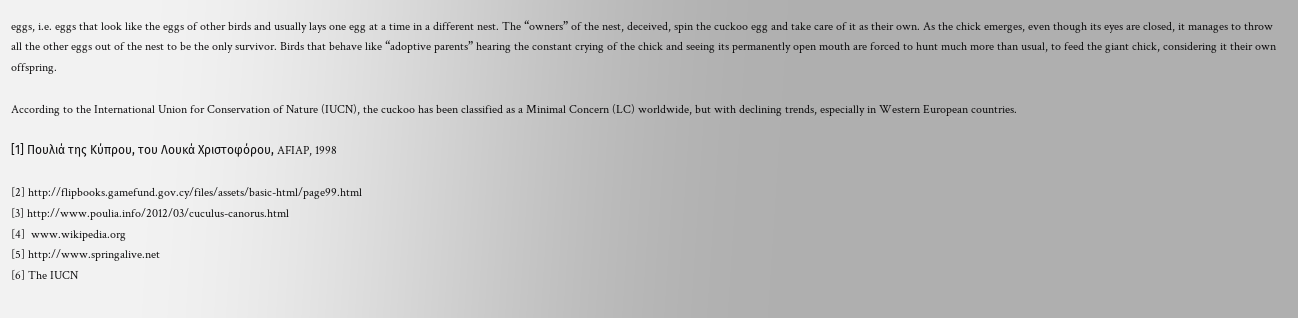eggs, i.e. eggs that look like the eggs of other birds and usually lays one egg at a time in a different nest. The “owners” of the nest, deceived, spin the cuckoo egg and take care of it as their own. As the chick emerges, even though its eyes are closed, it manages to throw all the other eggs out of the nest to be the only survivor. Birds that behave like “adoptive parents” hearing the constant crying of the chick and seeing its permanently open mouth are forced to hunt much more than usual, to feed the giant chick, considering it their own offspring.

According to the International Union for Conservation of Nature (IUCN), the cuckoo has been classified as a Minimal Concern (LC) worldwide, but with declining trends, especially in Western European countries.

[1] Πουλιά της Κύπρου, του Λουκά Χριστοφόρου, AFIAP, 1998

[2] http://flipbooks.gamefund.gov.cy/files/assets/basic-html/page99.html
[3] http://www.poulia.info/2012/03/cuculus-canorus.html
[4]  www.wikipedia.org
[5] http://www.springalive.net
[6] The IUCN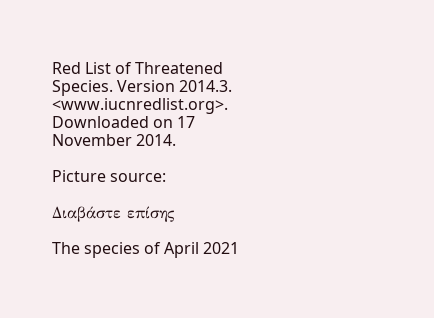Red List of Threatened Species. Version 2014.3. <www.iucnredlist.org>. Downloaded on 17 November 2014.

Picture source:

Διαβάστε επίσης

The species of April 2021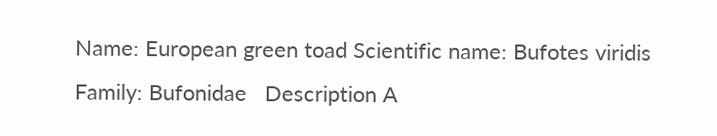Name: European green toad Scientific name: Bufotes viridis Family: Bufonidae   Description A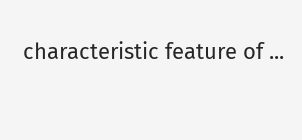characteristic feature of ...